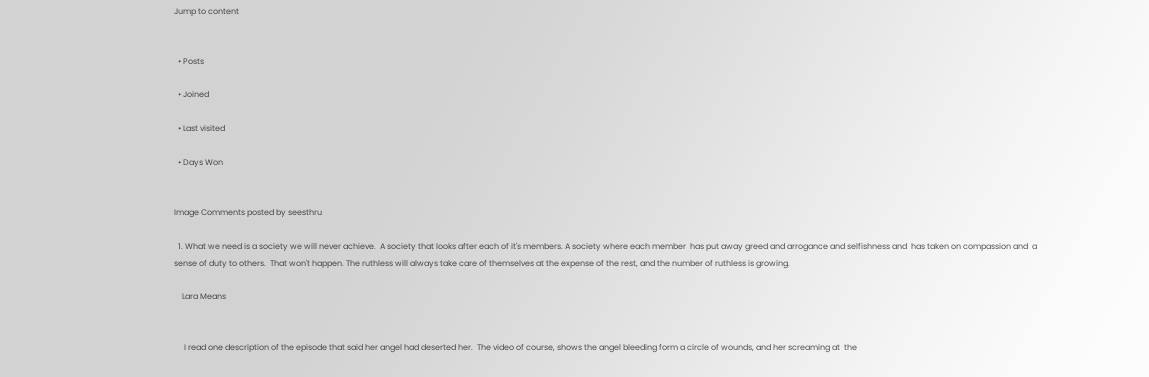Jump to content


  • Posts

  • Joined

  • Last visited

  • Days Won


Image Comments posted by seesthru

  1. What we need is a society we will never achieve.  A society that looks after each of it's members. A society where each member  has put away greed and arrogance and selfishness and  has taken on compassion and  a sense of duty to others.  That won't happen. The ruthless will always take care of themselves at the expense of the rest, and the number of ruthless is growing.

    Lara Means


     I read one description of the episode that said her angel had deserted her.  The video of course, shows the angel bleeding form a circle of wounds, and her screaming at  the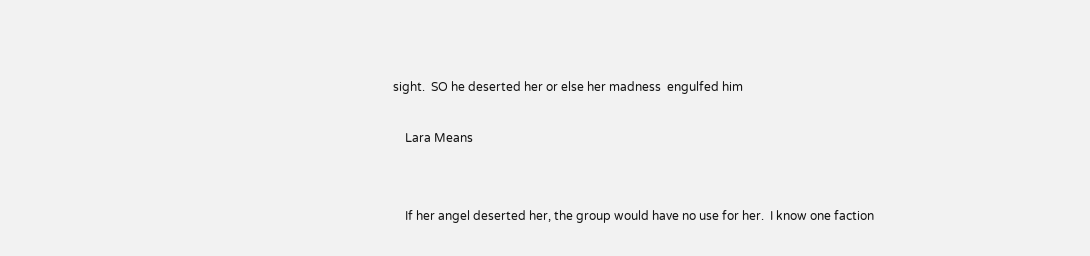sight.  SO he deserted her or else her madness  engulfed him

    Lara Means


    If her angel deserted her, the group would have no use for her.  I know one faction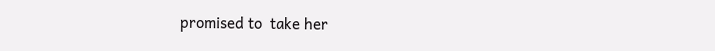promised to  take her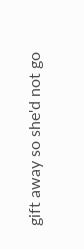gift away so she'd not go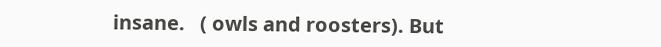insane.   ( owls and roosters). But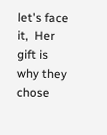let's face it,  Her gift is why they chose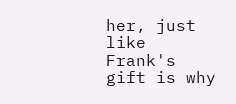her, just like Frank's gift is why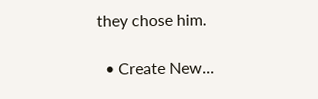they chose him.

  • Create New...